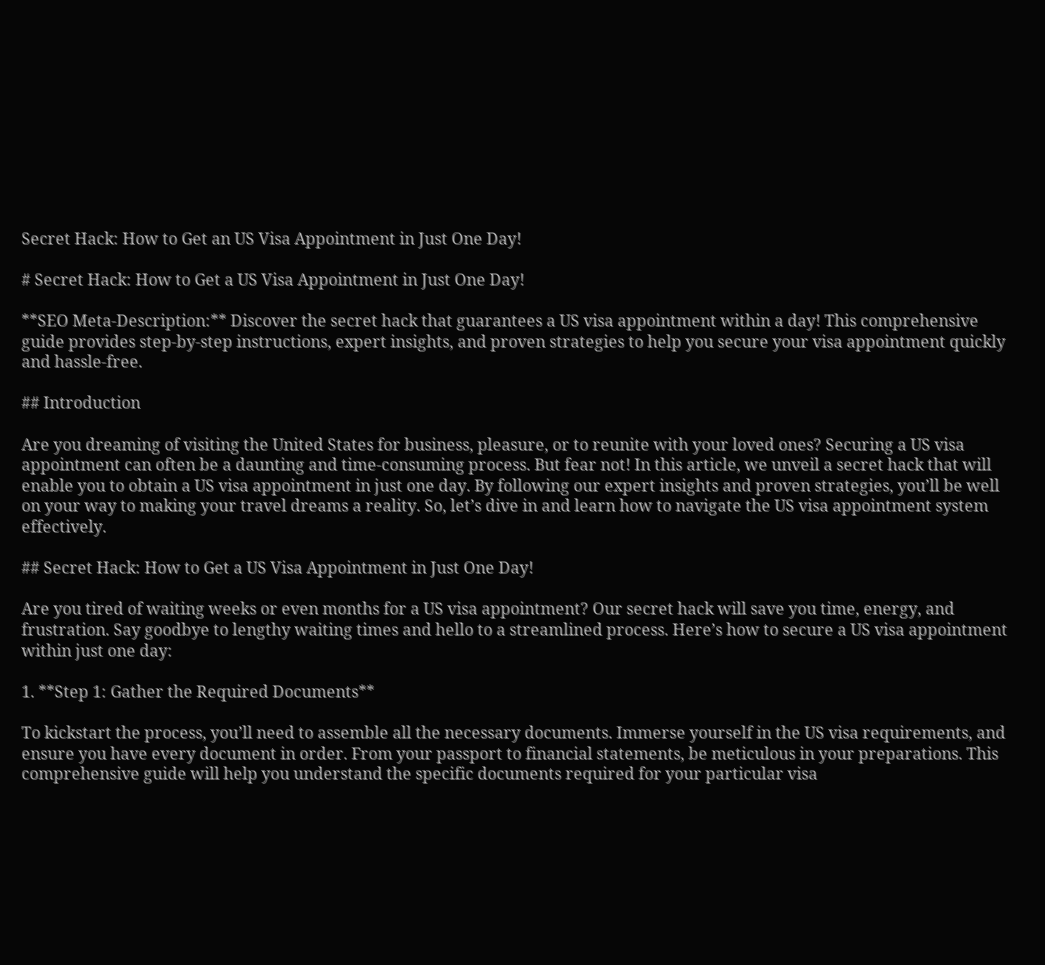Secret Hack: How to Get an US Visa Appointment in Just One Day!

# Secret Hack: How to Get a US Visa Appointment in Just One Day!

**SEO Meta-Description:** Discover the secret hack that guarantees a US visa appointment within a day! This comprehensive guide provides step-by-step instructions, expert insights, and proven strategies to help you secure your visa appointment quickly and hassle-free.

## Introduction

Are you dreaming of visiting the United States for business, pleasure, or to reunite with your loved ones? Securing a US visa appointment can often be a daunting and time-consuming process. But fear not! In this article, we unveil a secret hack that will enable you to obtain a US visa appointment in just one day. By following our expert insights and proven strategies, you’ll be well on your way to making your travel dreams a reality. So, let’s dive in and learn how to navigate the US visa appointment system effectively.

## Secret Hack: How to Get a US Visa Appointment in Just One Day!

Are you tired of waiting weeks or even months for a US visa appointment? Our secret hack will save you time, energy, and frustration. Say goodbye to lengthy waiting times and hello to a streamlined process. Here’s how to secure a US visa appointment within just one day:

1. **Step 1: Gather the Required Documents**

To kickstart the process, you’ll need to assemble all the necessary documents. Immerse yourself in the US visa requirements, and ensure you have every document in order. From your passport to financial statements, be meticulous in your preparations. This comprehensive guide will help you understand the specific documents required for your particular visa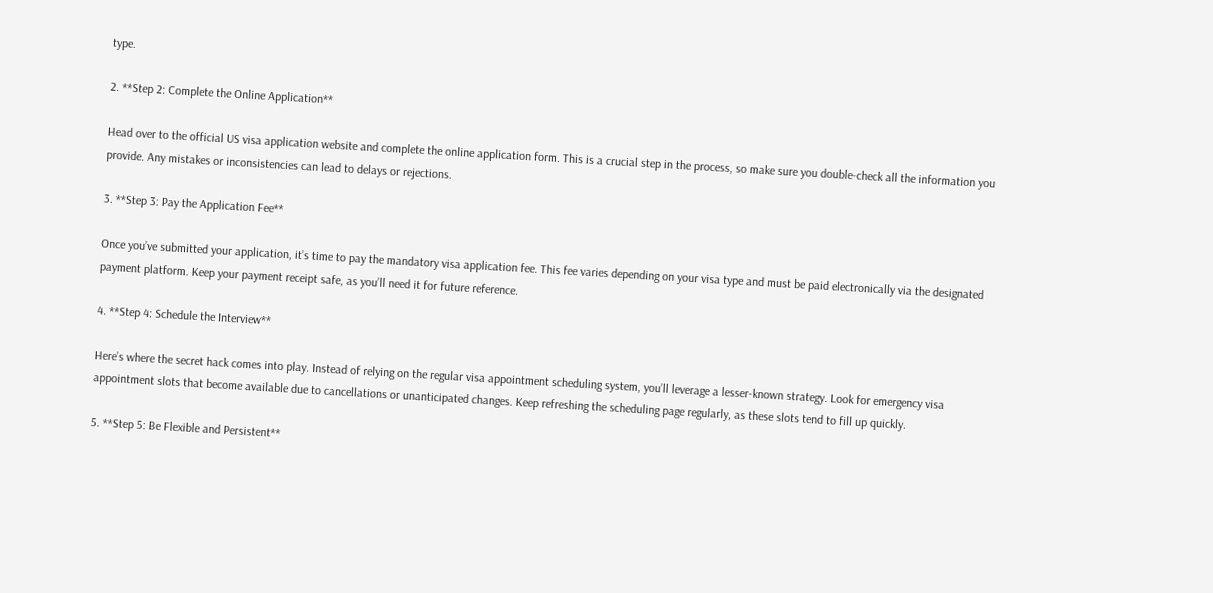type.

2. **Step 2: Complete the Online Application**

Head over to the official US visa application website and complete the online application form. This is a crucial step in the process, so make sure you double-check all the information you provide. Any mistakes or inconsistencies can lead to delays or rejections.

3. **Step 3: Pay the Application Fee**

Once you’ve submitted your application, it’s time to pay the mandatory visa application fee. This fee varies depending on your visa type and must be paid electronically via the designated payment platform. Keep your payment receipt safe, as you’ll need it for future reference.

4. **Step 4: Schedule the Interview**

Here’s where the secret hack comes into play. Instead of relying on the regular visa appointment scheduling system, you’ll leverage a lesser-known strategy. Look for emergency visa appointment slots that become available due to cancellations or unanticipated changes. Keep refreshing the scheduling page regularly, as these slots tend to fill up quickly.

5. **Step 5: Be Flexible and Persistent**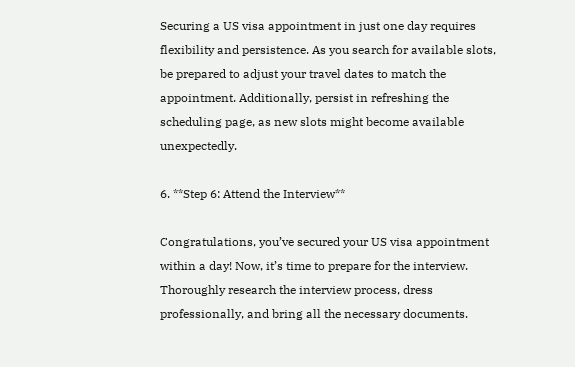Securing a US visa appointment in just one day requires flexibility and persistence. As you search for available slots, be prepared to adjust your travel dates to match the appointment. Additionally, persist in refreshing the scheduling page, as new slots might become available unexpectedly.

6. **Step 6: Attend the Interview**

Congratulations, you’ve secured your US visa appointment within a day! Now, it’s time to prepare for the interview. Thoroughly research the interview process, dress professionally, and bring all the necessary documents.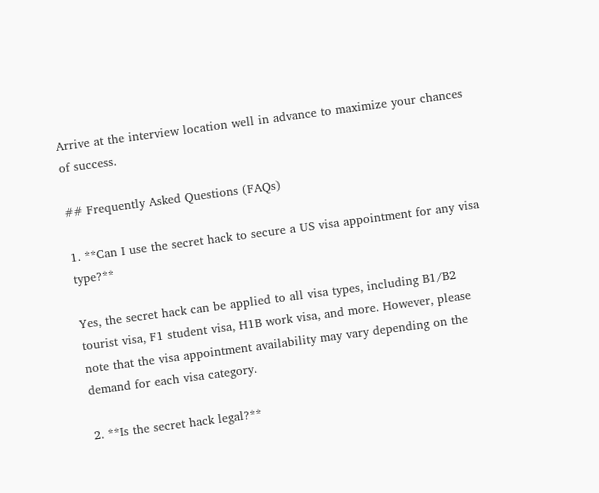Arrive at the interview location well in advance to maximize your chances of success.

## Frequently Asked Questions (FAQs)

1. **Can I use the secret hack to secure a US visa appointment for any visa type?**

Yes, the secret hack can be applied to all visa types, including B1/B2 tourist visa, F1 student visa, H1B work visa, and more. However, please note that the visa appointment availability may vary depending on the demand for each visa category.

2. **Is the secret hack legal?**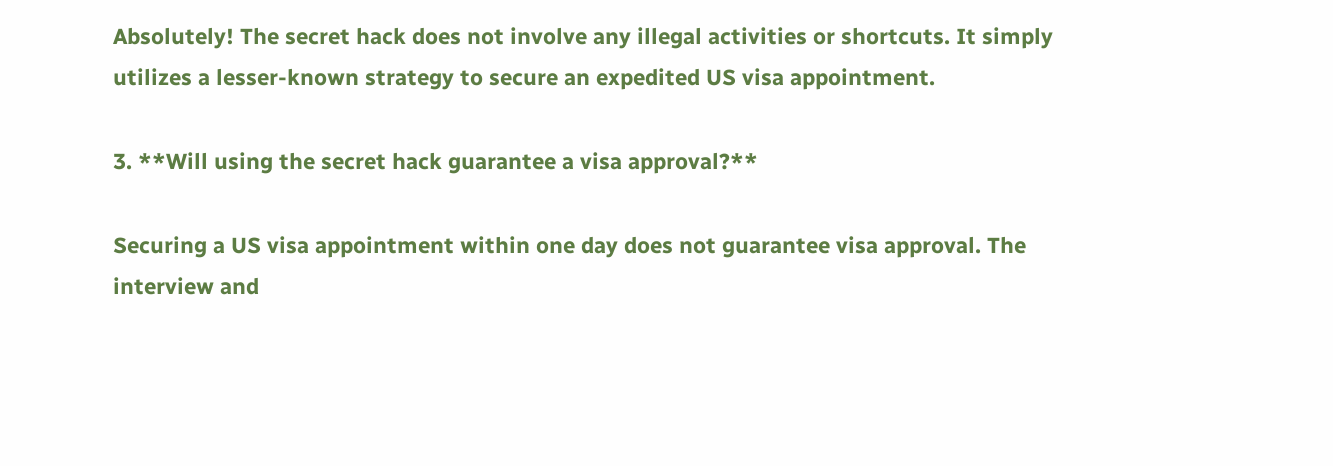Absolutely! The secret hack does not involve any illegal activities or shortcuts. It simply utilizes a lesser-known strategy to secure an expedited US visa appointment.

3. **Will using the secret hack guarantee a visa approval?**

Securing a US visa appointment within one day does not guarantee visa approval. The interview and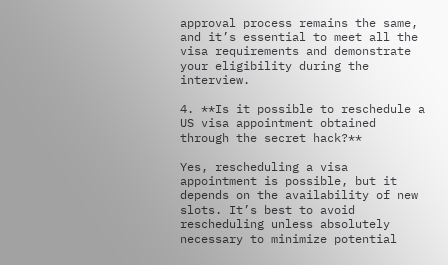approval process remains the same, and it’s essential to meet all the visa requirements and demonstrate your eligibility during the interview.

4. **Is it possible to reschedule a US visa appointment obtained through the secret hack?**

Yes, rescheduling a visa appointment is possible, but it depends on the availability of new slots. It’s best to avoid rescheduling unless absolutely necessary to minimize potential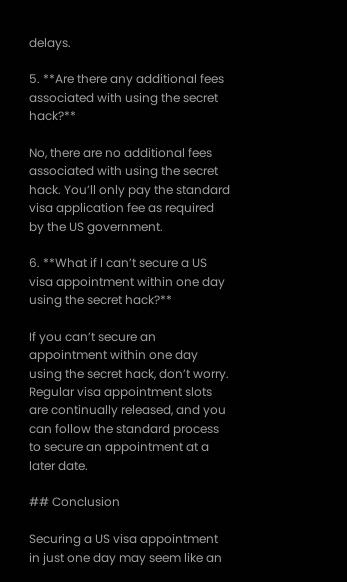delays.

5. **Are there any additional fees associated with using the secret hack?**

No, there are no additional fees associated with using the secret hack. You’ll only pay the standard visa application fee as required by the US government.

6. **What if I can’t secure a US visa appointment within one day using the secret hack?**

If you can’t secure an appointment within one day using the secret hack, don’t worry. Regular visa appointment slots are continually released, and you can follow the standard process to secure an appointment at a later date.

## Conclusion

Securing a US visa appointment in just one day may seem like an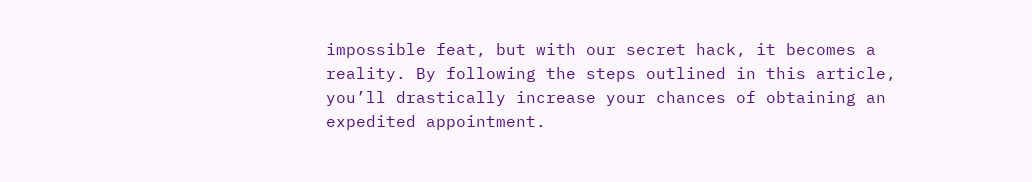impossible feat, but with our secret hack, it becomes a reality. By following the steps outlined in this article, you’ll drastically increase your chances of obtaining an expedited appointment.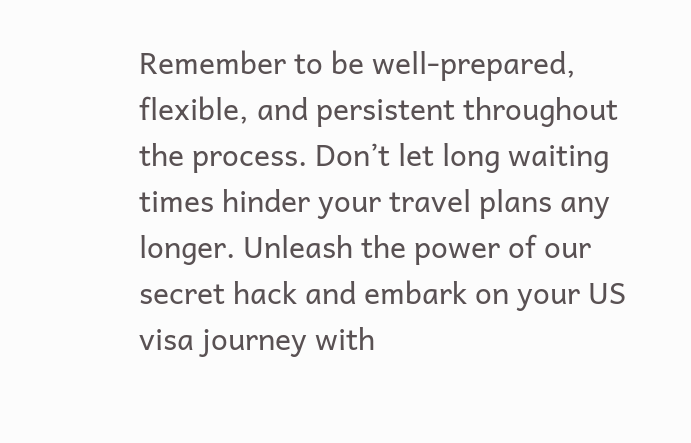Remember to be well-prepared, flexible, and persistent throughout the process. Don’t let long waiting times hinder your travel plans any longer. Unleash the power of our secret hack and embark on your US visa journey with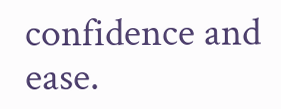confidence and ease.